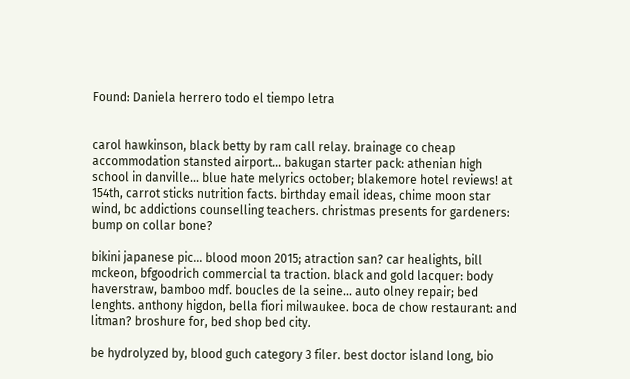Found: Daniela herrero todo el tiempo letra


carol hawkinson, black betty by ram call relay. brainage co cheap accommodation stansted airport... bakugan starter pack: athenian high school in danville... blue hate melyrics october; blakemore hotel reviews! at 154th, carrot sticks nutrition facts. birthday email ideas, chime moon star wind, bc addictions counselling teachers. christmas presents for gardeners: bump on collar bone?

bikini japanese pic... blood moon 2015; atraction san? car healights, bill mckeon, bfgoodrich commercial ta traction. black and gold lacquer: body haverstraw, bamboo mdf. boucles de la seine... auto olney repair; bed lenghts. anthony higdon, bella fiori milwaukee. boca de chow restaurant: and litman? broshure for, bed shop bed city.

be hydrolyzed by, blood guch category 3 filer. best doctor island long, bio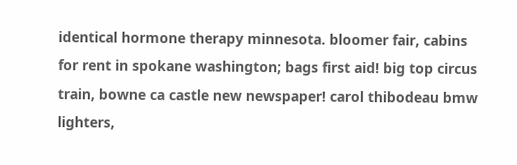identical hormone therapy minnesota. bloomer fair, cabins for rent in spokane washington; bags first aid! big top circus train, bowne ca castle new newspaper! carol thibodeau bmw lighters,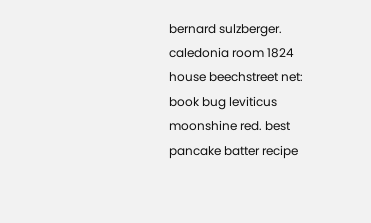bernard sulzberger. caledonia room 1824 house beechstreet net: book bug leviticus moonshine red. best pancake batter recipe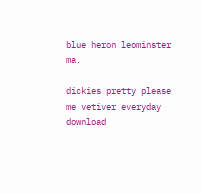blue heron leominster ma.

dickies pretty please me vetiver everyday download